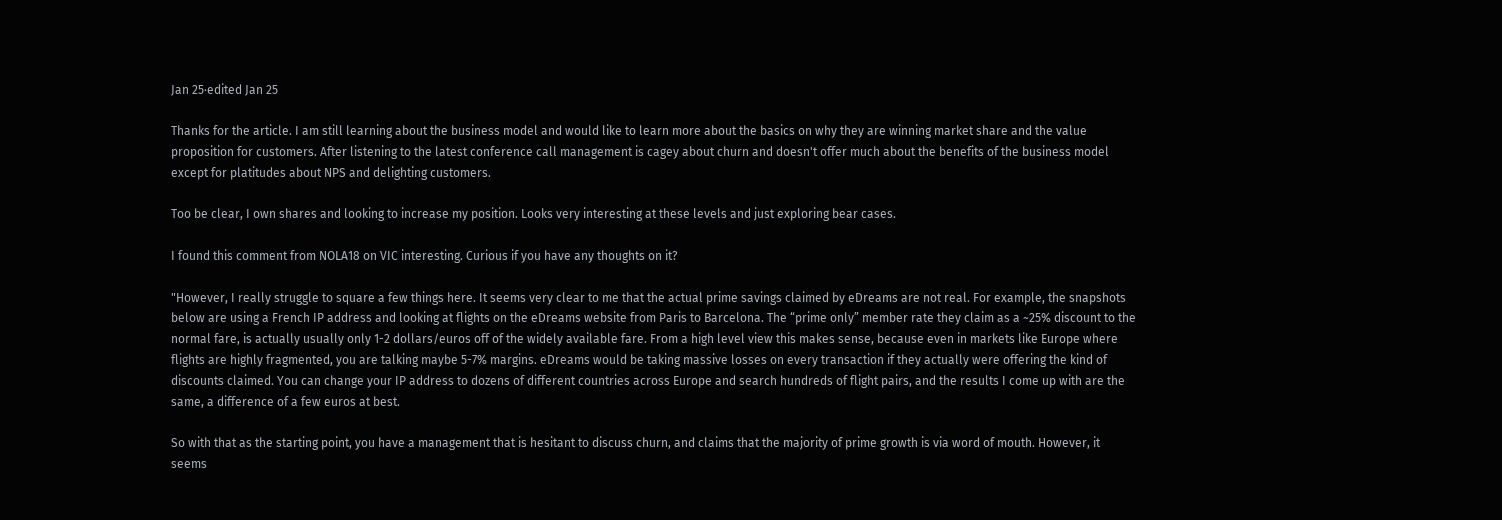Jan 25·edited Jan 25

Thanks for the article. I am still learning about the business model and would like to learn more about the basics on why they are winning market share and the value proposition for customers. After listening to the latest conference call management is cagey about churn and doesn't offer much about the benefits of the business model except for platitudes about NPS and delighting customers.

Too be clear, I own shares and looking to increase my position. Looks very interesting at these levels and just exploring bear cases.

I found this comment from NOLA18 on VIC interesting. Curious if you have any thoughts on it?

"However, I really struggle to square a few things here. It seems very clear to me that the actual prime savings claimed by eDreams are not real. For example, the snapshots below are using a French IP address and looking at flights on the eDreams website from Paris to Barcelona. The “prime only” member rate they claim as a ~25% discount to the normal fare, is actually usually only 1-2 dollars/euros off of the widely available fare. From a high level view this makes sense, because even in markets like Europe where flights are highly fragmented, you are talking maybe 5-7% margins. eDreams would be taking massive losses on every transaction if they actually were offering the kind of discounts claimed. You can change your IP address to dozens of different countries across Europe and search hundreds of flight pairs, and the results I come up with are the same, a difference of a few euros at best.

So with that as the starting point, you have a management that is hesitant to discuss churn, and claims that the majority of prime growth is via word of mouth. However, it seems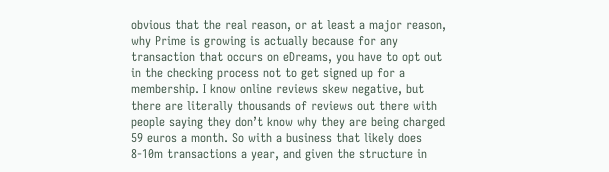obvious that the real reason, or at least a major reason, why Prime is growing is actually because for any transaction that occurs on eDreams, you have to opt out in the checking process not to get signed up for a membership. I know online reviews skew negative, but there are literally thousands of reviews out there with people saying they don’t know why they are being charged 59 euros a month. So with a business that likely does 8-10m transactions a year, and given the structure in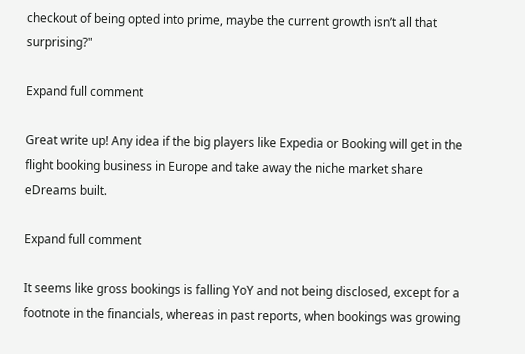checkout of being opted into prime, maybe the current growth isn’t all that surprising?"

Expand full comment

Great write up! Any idea if the big players like Expedia or Booking will get in the flight booking business in Europe and take away the niche market share eDreams built.

Expand full comment

It seems like gross bookings is falling YoY and not being disclosed, except for a footnote in the financials, whereas in past reports, when bookings was growing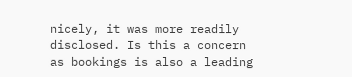nicely, it was more readily disclosed. Is this a concern as bookings is also a leading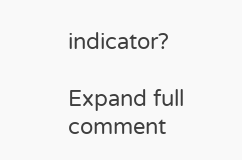indicator?

Expand full comment